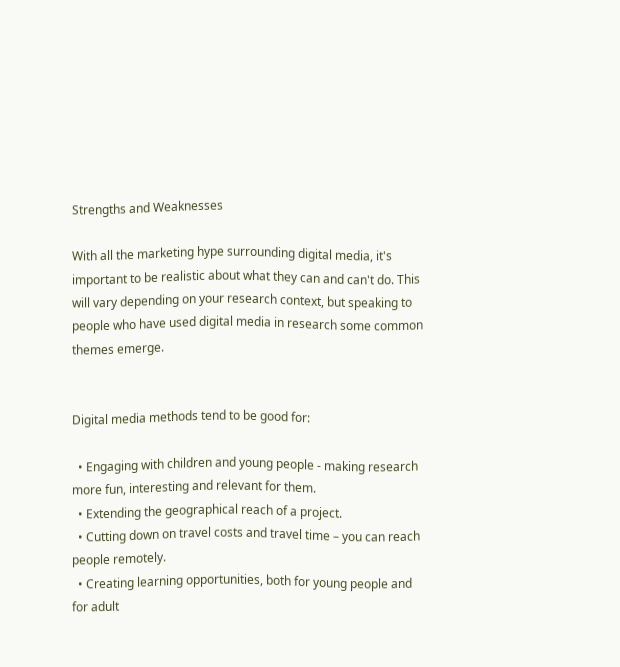Strengths and Weaknesses

With all the marketing hype surrounding digital media, it's important to be realistic about what they can and can't do. This will vary depending on your research context, but speaking to people who have used digital media in research some common themes emerge.


Digital media methods tend to be good for:

  • Engaging with children and young people - making research more fun, interesting and relevant for them.
  • Extending the geographical reach of a project.
  • Cutting down on travel costs and travel time – you can reach people remotely.
  • Creating learning opportunities, both for young people and for adult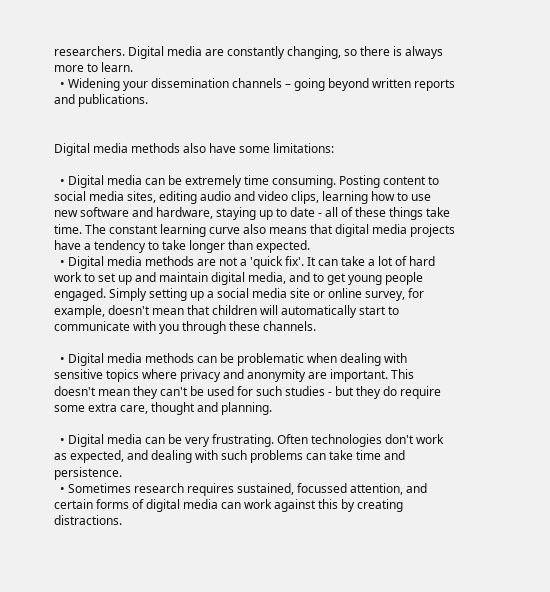researchers. Digital media are constantly changing, so there is always more to learn.
  • Widening your dissemination channels – going beyond written reports and publications.


Digital media methods also have some limitations:

  • Digital media can be extremely time consuming. Posting content to social media sites, editing audio and video clips, learning how to use new software and hardware, staying up to date - all of these things take time. The constant learning curve also means that digital media projects have a tendency to take longer than expected.
  • Digital media methods are not a 'quick fix'. It can take a lot of hard work to set up and maintain digital media, and to get young people engaged. Simply setting up a social media site or online survey, for example, doesn't mean that children will automatically start to communicate with you through these channels.

  • Digital media methods can be problematic when dealing with sensitive topics where privacy and anonymity are important. This doesn't mean they can't be used for such studies - but they do require some extra care, thought and planning.

  • Digital media can be very frustrating. Often technologies don't work as expected, and dealing with such problems can take time and persistence.
  • Sometimes research requires sustained, focussed attention, and certain forms of digital media can work against this by creating distractions.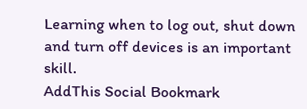Learning when to log out, shut down and turn off devices is an important skill.
AddThis Social Bookmark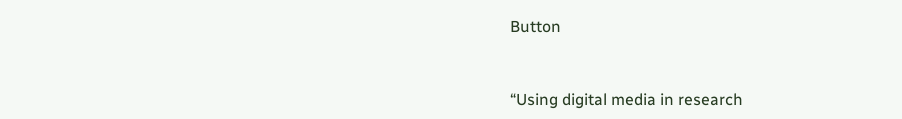Button


“Using digital media in research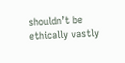shouldn’t be ethically vastly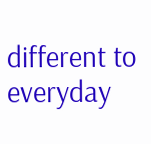different to everyday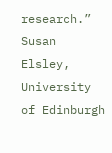research.”
Susan Elsley, University of Edinburgh